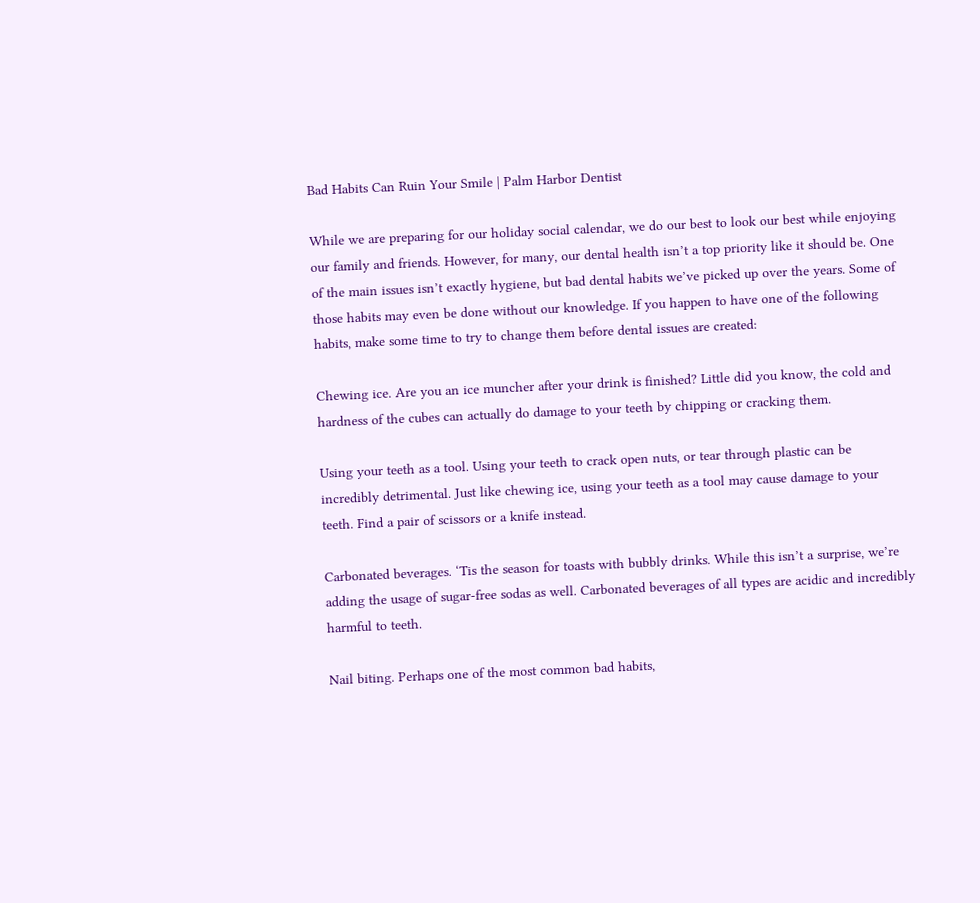Bad Habits Can Ruin Your Smile | Palm Harbor Dentist

While we are preparing for our holiday social calendar, we do our best to look our best while enjoying our family and friends. However, for many, our dental health isn’t a top priority like it should be. One of the main issues isn’t exactly hygiene, but bad dental habits we’ve picked up over the years. Some of those habits may even be done without our knowledge. If you happen to have one of the following habits, make some time to try to change them before dental issues are created:

Chewing ice. Are you an ice muncher after your drink is finished? Little did you know, the cold and hardness of the cubes can actually do damage to your teeth by chipping or cracking them.

Using your teeth as a tool. Using your teeth to crack open nuts, or tear through plastic can be incredibly detrimental. Just like chewing ice, using your teeth as a tool may cause damage to your teeth. Find a pair of scissors or a knife instead.

Carbonated beverages. ‘Tis the season for toasts with bubbly drinks. While this isn’t a surprise, we’re adding the usage of sugar-free sodas as well. Carbonated beverages of all types are acidic and incredibly harmful to teeth.

Nail biting. Perhaps one of the most common bad habits,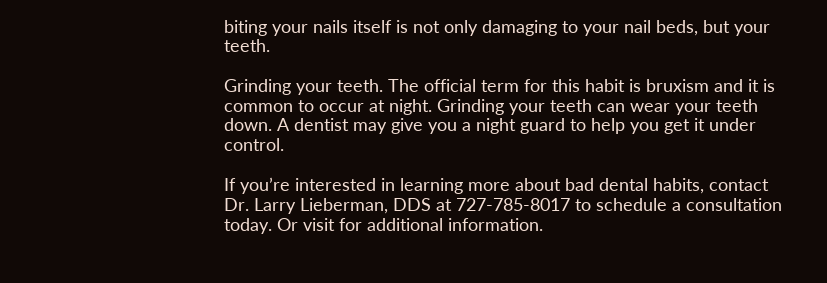biting your nails itself is not only damaging to your nail beds, but your teeth.

Grinding your teeth. The official term for this habit is bruxism and it is common to occur at night. Grinding your teeth can wear your teeth down. A dentist may give you a night guard to help you get it under control.

If you’re interested in learning more about bad dental habits, contact Dr. Larry Lieberman, DDS at 727-785-8017 to schedule a consultation today. Or visit for additional information.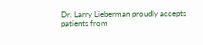Dr. Larry Lieberman proudly accepts patients from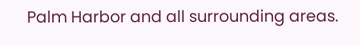Palm Harbor and all surrounding areas.